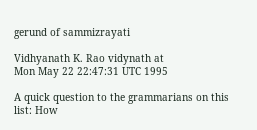gerund of sammizrayati

Vidhyanath K. Rao vidynath at
Mon May 22 22:47:31 UTC 1995

A quick question to the grammarians on this list: How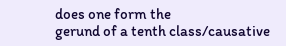does one form the
gerund of a tenth class/causative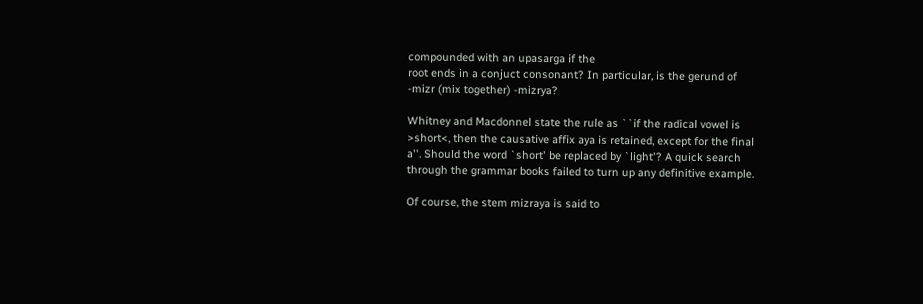compounded with an upasarga if the
root ends in a conjuct consonant? In particular, is the gerund of
-mizr (mix together) -mizrya?

Whitney and Macdonnel state the rule as ``if the radical vowel is
>short<, then the causative affix aya is retained, except for the final
a''. Should the word `short' be replaced by `light'? A quick search
through the grammar books failed to turn up any definitive example.

Of course, the stem mizraya is said to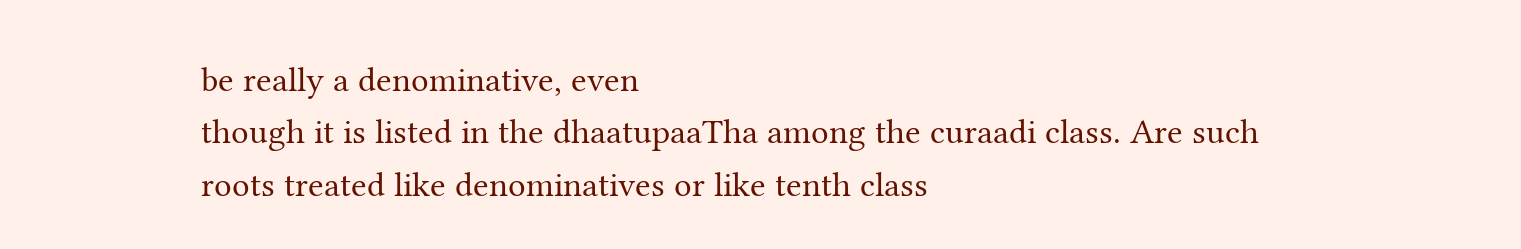be really a denominative, even
though it is listed in the dhaatupaaTha among the curaadi class. Are such
roots treated like denominatives or like tenth class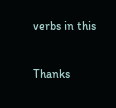verbs in this

Thanks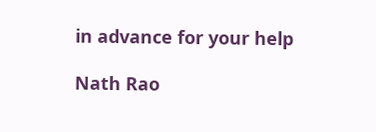in advance for your help

Nath Rao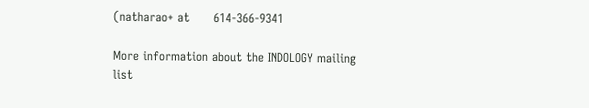(natharao+ at      614-366-9341

More information about the INDOLOGY mailing list